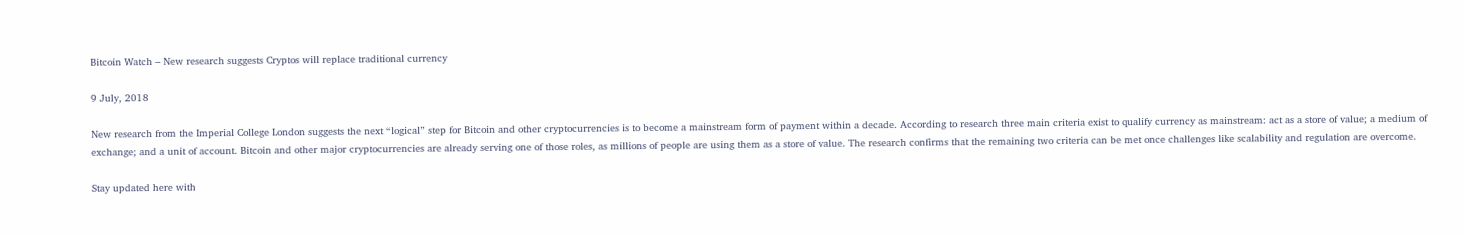Bitcoin Watch – New research suggests Cryptos will replace traditional currency

9 July, 2018

New research from the Imperial College London suggests the next “logical” step for Bitcoin and other cryptocurrencies is to become a mainstream form of payment within a decade. According to research three main criteria exist to qualify currency as mainstream: act as a store of value; a medium of exchange; and a unit of account. Bitcoin and other major cryptocurrencies are already serving one of those roles, as millions of people are using them as a store of value. The research confirms that the remaining two criteria can be met once challenges like scalability and regulation are overcome.

Stay updated here with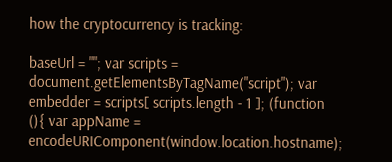how the cryptocurrency is tracking:

baseUrl = ""; var scripts = document.getElementsByTagName("script"); var embedder = scripts[ scripts.length - 1 ]; (function (){ var appName = encodeURIComponent(window.location.hostname);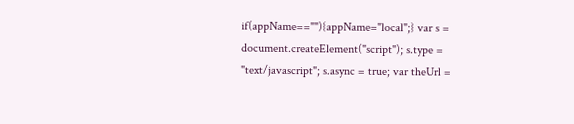if(appName==""){appName="local";} var s = document.createElement("script"); s.type = "text/javascript"; s.async = true; var theUrl =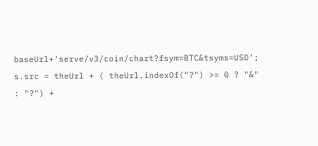baseUrl+'serve/v3/coin/chart?fsym=BTC&tsyms=USD'; s.src = theUrl + ( theUrl.indexOf("?") >= 0 ? "&" : "?") +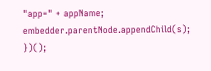"app=" + appName; embedder.parentNode.appendChild(s); })();